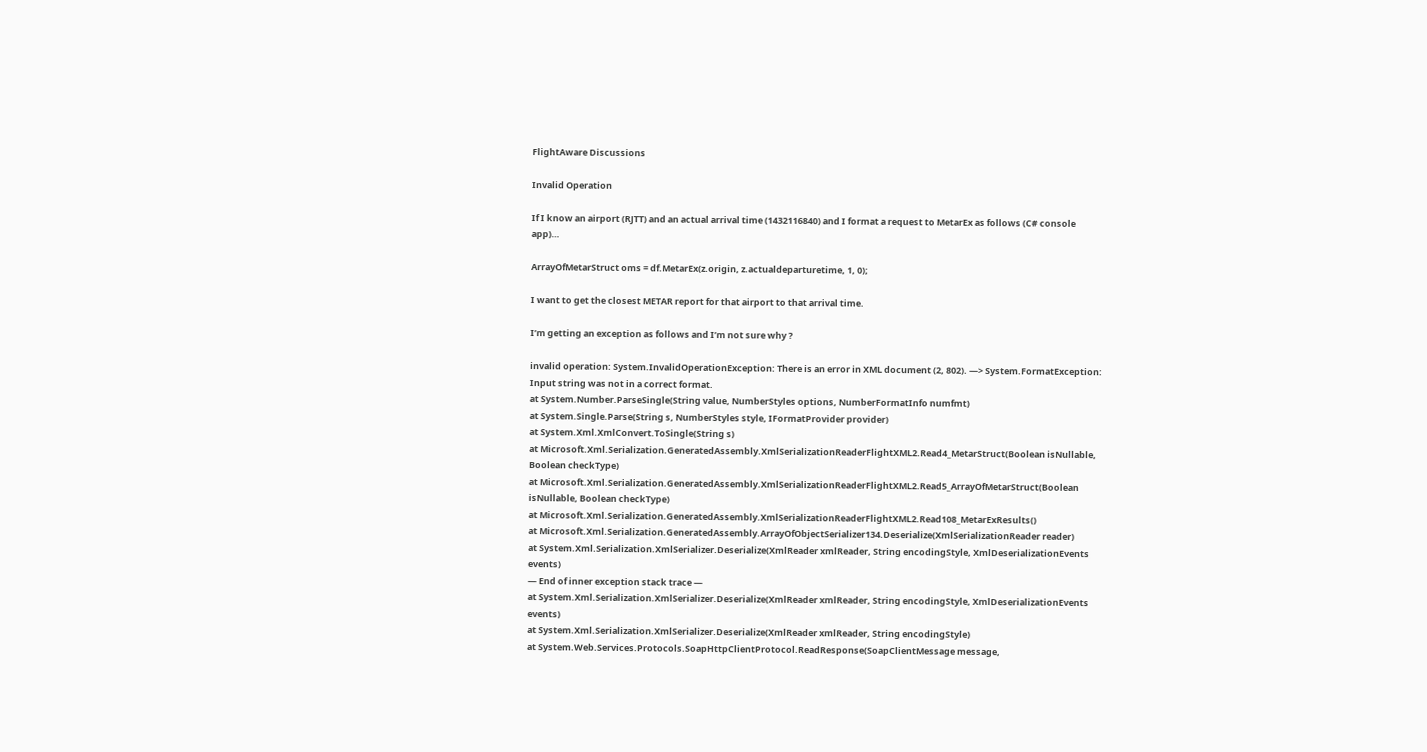FlightAware Discussions

Invalid Operation

If I know an airport (RJTT) and an actual arrival time (1432116840) and I format a request to MetarEx as follows (C# console app)…

ArrayOfMetarStruct oms = df.MetarEx(z.origin, z.actualdeparturetime, 1, 0);

I want to get the closest METAR report for that airport to that arrival time.

I’m getting an exception as follows and I’m not sure why ?

invalid operation: System.InvalidOperationException: There is an error in XML document (2, 802). —> System.FormatException: Input string was not in a correct format.
at System.Number.ParseSingle(String value, NumberStyles options, NumberFormatInfo numfmt)
at System.Single.Parse(String s, NumberStyles style, IFormatProvider provider)
at System.Xml.XmlConvert.ToSingle(String s)
at Microsoft.Xml.Serialization.GeneratedAssembly.XmlSerializationReaderFlightXML2.Read4_MetarStruct(Boolean isNullable, Boolean checkType)
at Microsoft.Xml.Serialization.GeneratedAssembly.XmlSerializationReaderFlightXML2.Read5_ArrayOfMetarStruct(Boolean isNullable, Boolean checkType)
at Microsoft.Xml.Serialization.GeneratedAssembly.XmlSerializationReaderFlightXML2.Read108_MetarExResults()
at Microsoft.Xml.Serialization.GeneratedAssembly.ArrayOfObjectSerializer134.Deserialize(XmlSerializationReader reader)
at System.Xml.Serialization.XmlSerializer.Deserialize(XmlReader xmlReader, String encodingStyle, XmlDeserializationEvents events)
— End of inner exception stack trace —
at System.Xml.Serialization.XmlSerializer.Deserialize(XmlReader xmlReader, String encodingStyle, XmlDeserializationEvents events)
at System.Xml.Serialization.XmlSerializer.Deserialize(XmlReader xmlReader, String encodingStyle)
at System.Web.Services.Protocols.SoapHttpClientProtocol.ReadResponse(SoapClientMessage message,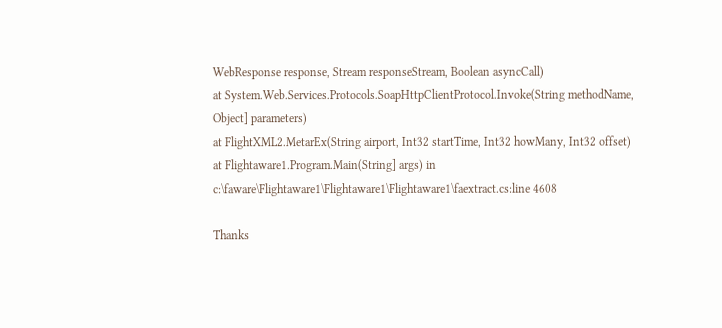WebResponse response, Stream responseStream, Boolean asyncCall)
at System.Web.Services.Protocols.SoapHttpClientProtocol.Invoke(String methodName, Object] parameters)
at FlightXML2.MetarEx(String airport, Int32 startTime, Int32 howMany, Int32 offset)
at Flightaware1.Program.Main(String] args) in c:\faware\Flightaware1\Flightaware1\Flightaware1\faextract.cs:line 4608

Thanks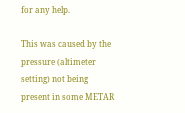for any help.

This was caused by the pressure (altimeter setting) not being present in some METAR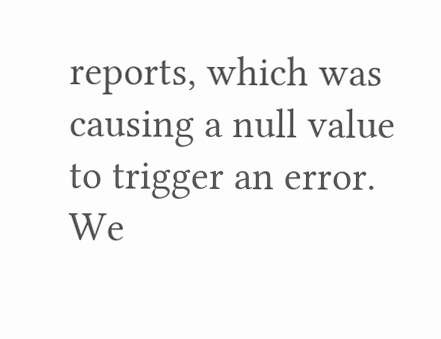reports, which was causing a null value to trigger an error. We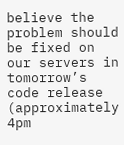believe the problem should be fixed on our servers in tomorrow’s code release (approximately 4pm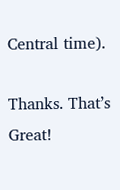Central time).

Thanks. That’s Great!